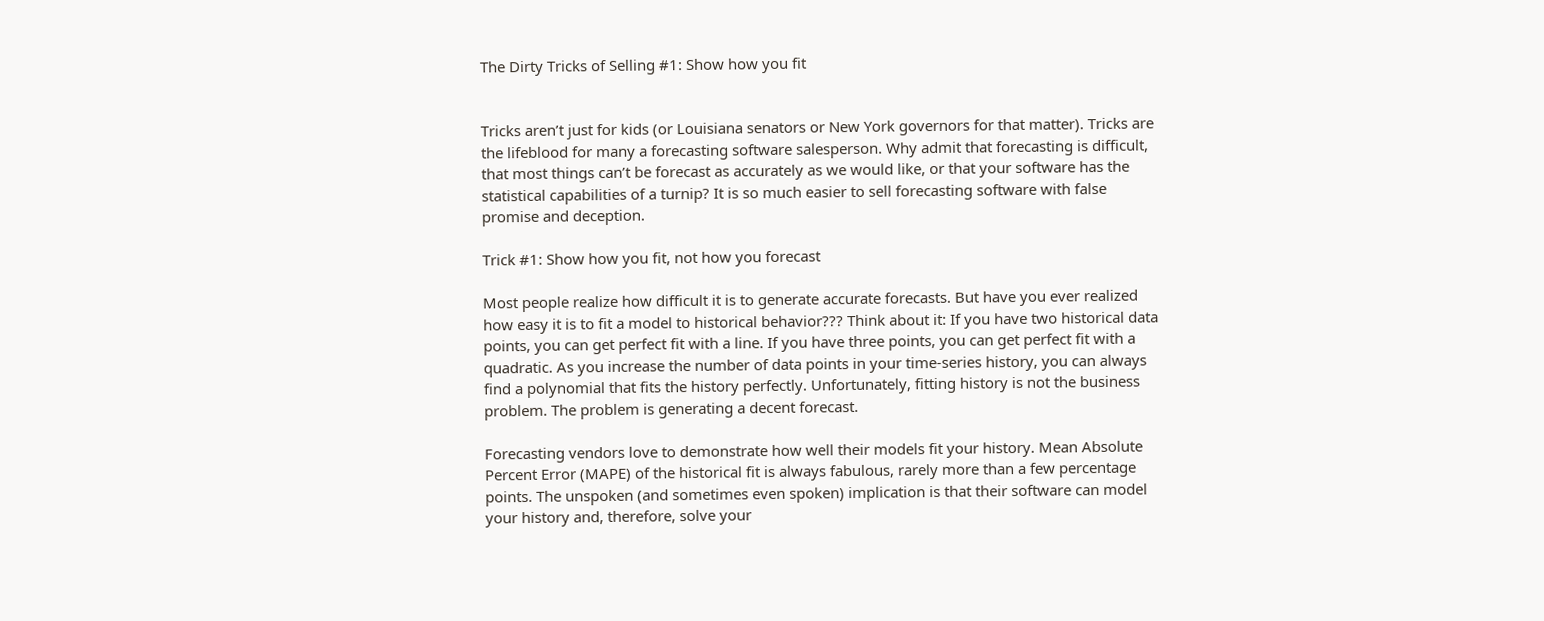The Dirty Tricks of Selling #1: Show how you fit


Tricks aren’t just for kids (or Louisiana senators or New York governors for that matter). Tricks are the lifeblood for many a forecasting software salesperson. Why admit that forecasting is difficult, that most things can’t be forecast as accurately as we would like, or that your software has the statistical capabilities of a turnip? It is so much easier to sell forecasting software with false promise and deception.

Trick #1: Show how you fit, not how you forecast

Most people realize how difficult it is to generate accurate forecasts. But have you ever realized how easy it is to fit a model to historical behavior??? Think about it: If you have two historical data points, you can get perfect fit with a line. If you have three points, you can get perfect fit with a quadratic. As you increase the number of data points in your time-series history, you can always find a polynomial that fits the history perfectly. Unfortunately, fitting history is not the business problem. The problem is generating a decent forecast.

Forecasting vendors love to demonstrate how well their models fit your history. Mean Absolute Percent Error (MAPE) of the historical fit is always fabulous, rarely more than a few percentage points. The unspoken (and sometimes even spoken) implication is that their software can model your history and, therefore, solve your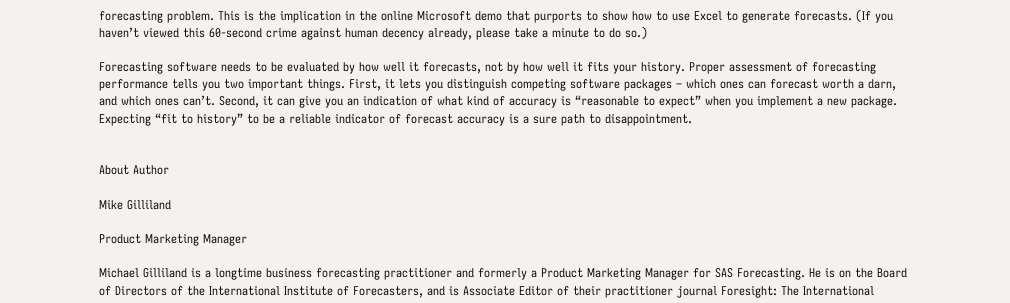forecasting problem. This is the implication in the online Microsoft demo that purports to show how to use Excel to generate forecasts. (If you haven’t viewed this 60-second crime against human decency already, please take a minute to do so.)

Forecasting software needs to be evaluated by how well it forecasts, not by how well it fits your history. Proper assessment of forecasting performance tells you two important things. First, it lets you distinguish competing software packages – which ones can forecast worth a darn, and which ones can’t. Second, it can give you an indication of what kind of accuracy is “reasonable to expect” when you implement a new package. Expecting “fit to history” to be a reliable indicator of forecast accuracy is a sure path to disappointment.


About Author

Mike Gilliland

Product Marketing Manager

Michael Gilliland is a longtime business forecasting practitioner and formerly a Product Marketing Manager for SAS Forecasting. He is on the Board of Directors of the International Institute of Forecasters, and is Associate Editor of their practitioner journal Foresight: The International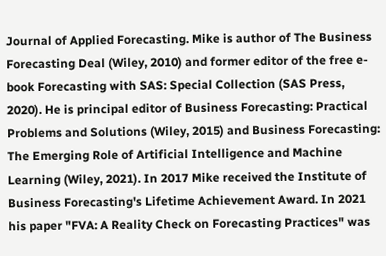Journal of Applied Forecasting. Mike is author of The Business Forecasting Deal (Wiley, 2010) and former editor of the free e-book Forecasting with SAS: Special Collection (SAS Press, 2020). He is principal editor of Business Forecasting: Practical Problems and Solutions (Wiley, 2015) and Business Forecasting: The Emerging Role of Artificial Intelligence and Machine Learning (Wiley, 2021). In 2017 Mike received the Institute of Business Forecasting's Lifetime Achievement Award. In 2021 his paper "FVA: A Reality Check on Forecasting Practices" was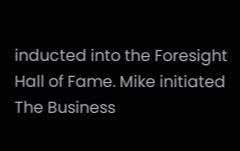inducted into the Foresight Hall of Fame. Mike initiated The Business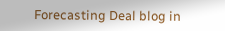Forecasting Deal blog in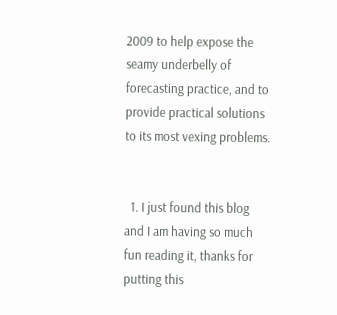2009 to help expose the seamy underbelly of forecasting practice, and to provide practical solutions to its most vexing problems.


  1. I just found this blog and I am having so much fun reading it, thanks for putting this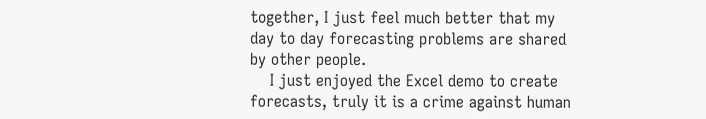together, I just feel much better that my day to day forecasting problems are shared by other people.
    I just enjoyed the Excel demo to create forecasts, truly it is a crime against human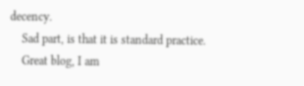decency.
    Sad part, is that it is standard practice.
    Great blog, I am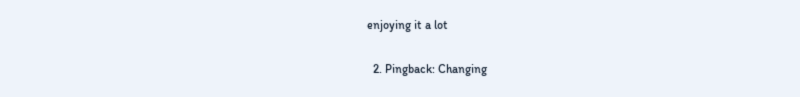enjoying it a lot

  2. Pingback: Changing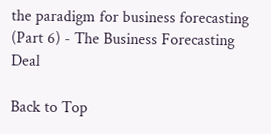the paradigm for business forecasting (Part 6) - The Business Forecasting Deal

Back to Top